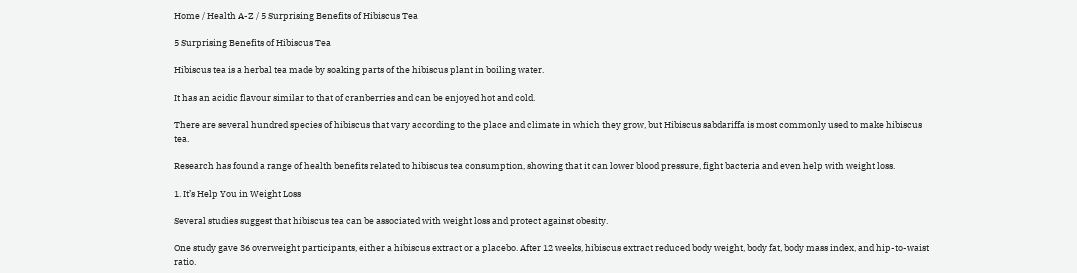Home / Health A-Z / 5 Surprising Benefits of Hibiscus Tea

5 Surprising Benefits of Hibiscus Tea

Hibiscus tea is a herbal tea made by soaking parts of the hibiscus plant in boiling water.

It has an acidic flavour similar to that of cranberries and can be enjoyed hot and cold.

There are several hundred species of hibiscus that vary according to the place and climate in which they grow, but Hibiscus sabdariffa is most commonly used to make hibiscus tea.

Research has found a range of health benefits related to hibiscus tea consumption, showing that it can lower blood pressure, fight bacteria and even help with weight loss.

1. It’s Help You in Weight Loss

Several studies suggest that hibiscus tea can be associated with weight loss and protect against obesity.

One study gave 36 overweight participants, either a hibiscus extract or a placebo. After 12 weeks, hibiscus extract reduced body weight, body fat, body mass index, and hip-to-waist ratio.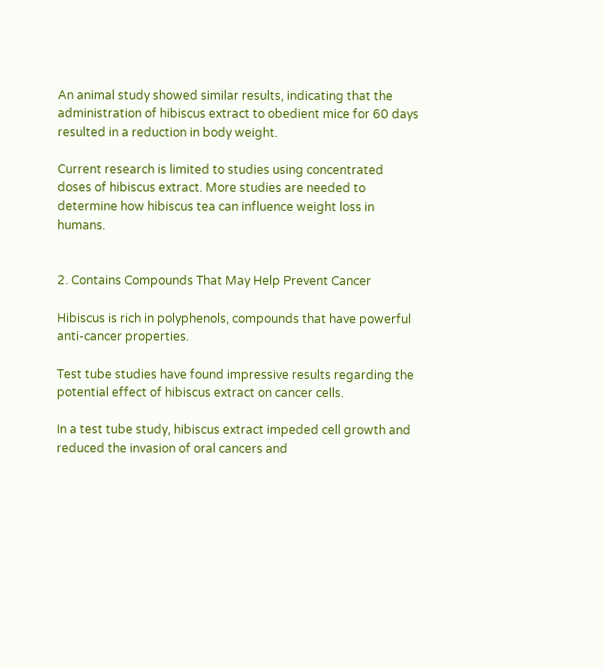An animal study showed similar results, indicating that the administration of hibiscus extract to obedient mice for 60 days resulted in a reduction in body weight.

Current research is limited to studies using concentrated doses of hibiscus extract. More studies are needed to determine how hibiscus tea can influence weight loss in humans.


2. Contains Compounds That May Help Prevent Cancer

Hibiscus is rich in polyphenols, compounds that have powerful anti-cancer properties.

Test tube studies have found impressive results regarding the potential effect of hibiscus extract on cancer cells.

In a test tube study, hibiscus extract impeded cell growth and reduced the invasion of oral cancers and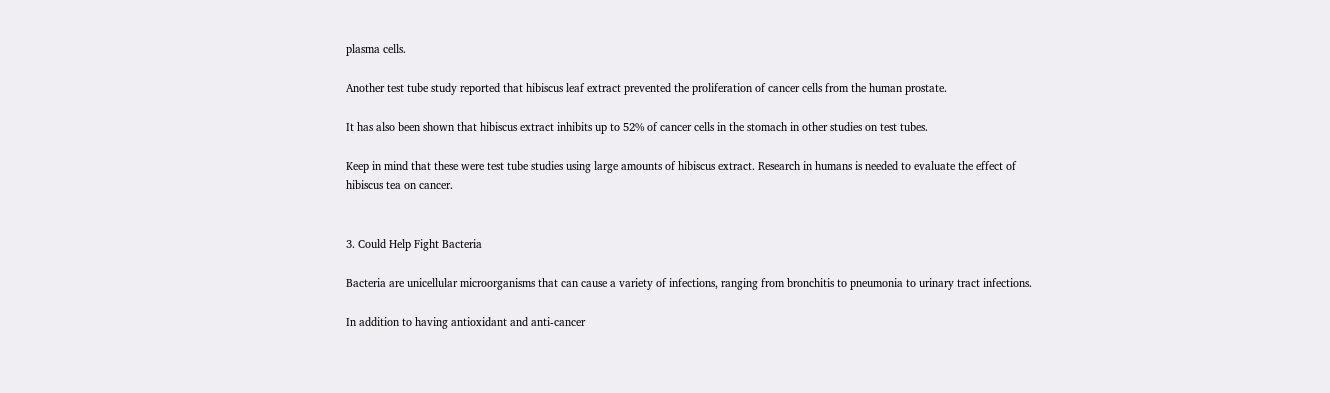plasma cells.

Another test tube study reported that hibiscus leaf extract prevented the proliferation of cancer cells from the human prostate.

It has also been shown that hibiscus extract inhibits up to 52% of cancer cells in the stomach in other studies on test tubes.

Keep in mind that these were test tube studies using large amounts of hibiscus extract. Research in humans is needed to evaluate the effect of hibiscus tea on cancer.


3. Could Help Fight Bacteria

Bacteria are unicellular microorganisms that can cause a variety of infections, ranging from bronchitis to pneumonia to urinary tract infections.

In addition to having antioxidant and anti-cancer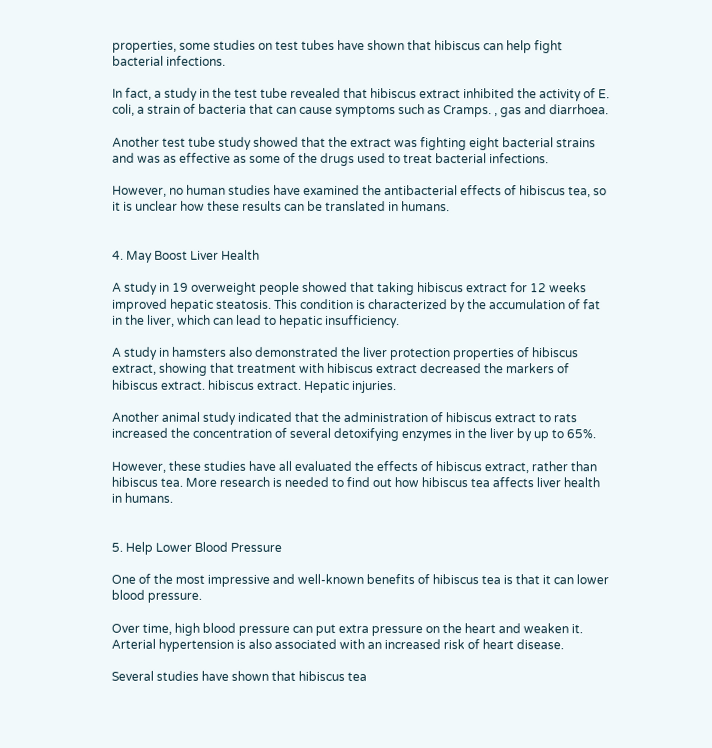properties, some studies on test tubes have shown that hibiscus can help fight bacterial infections.

In fact, a study in the test tube revealed that hibiscus extract inhibited the activity of E. coli, a strain of bacteria that can cause symptoms such as Cramps. , gas and diarrhoea.

Another test tube study showed that the extract was fighting eight bacterial strains and was as effective as some of the drugs used to treat bacterial infections.

However, no human studies have examined the antibacterial effects of hibiscus tea, so it is unclear how these results can be translated in humans.


4. May Boost Liver Health

A study in 19 overweight people showed that taking hibiscus extract for 12 weeks improved hepatic steatosis. This condition is characterized by the accumulation of fat in the liver, which can lead to hepatic insufficiency.

A study in hamsters also demonstrated the liver protection properties of hibiscus extract, showing that treatment with hibiscus extract decreased the markers of hibiscus extract. hibiscus extract. Hepatic injuries.

Another animal study indicated that the administration of hibiscus extract to rats increased the concentration of several detoxifying enzymes in the liver by up to 65%.

However, these studies have all evaluated the effects of hibiscus extract, rather than hibiscus tea. More research is needed to find out how hibiscus tea affects liver health in humans.


5. Help Lower Blood Pressure

One of the most impressive and well-known benefits of hibiscus tea is that it can lower blood pressure.

Over time, high blood pressure can put extra pressure on the heart and weaken it. Arterial hypertension is also associated with an increased risk of heart disease.

Several studies have shown that hibiscus tea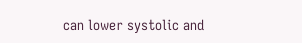can lower systolic and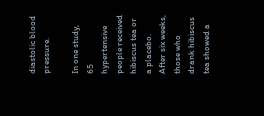diastolic blood pressure.

In one study, 65 hypertensive people received hibiscus tea or a placebo. After six weeks, those who drank hibiscus tea showed a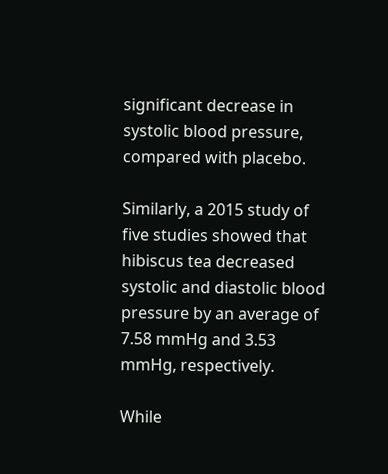significant decrease in systolic blood pressure, compared with placebo.

Similarly, a 2015 study of five studies showed that hibiscus tea decreased systolic and diastolic blood pressure by an average of 7.58 mmHg and 3.53 mmHg, respectively.

While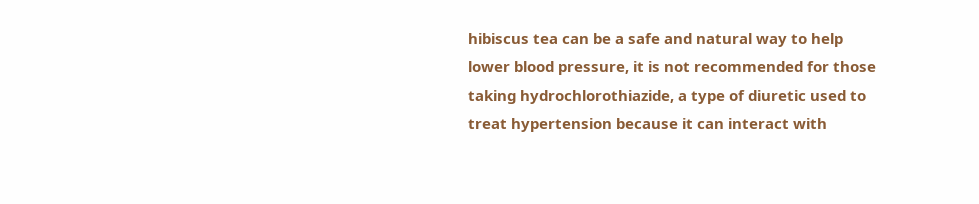hibiscus tea can be a safe and natural way to help lower blood pressure, it is not recommended for those taking hydrochlorothiazide, a type of diuretic used to treat hypertension because it can interact with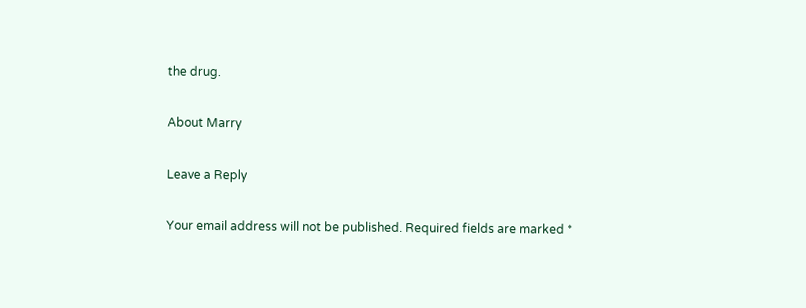the drug.

About Marry

Leave a Reply

Your email address will not be published. Required fields are marked *